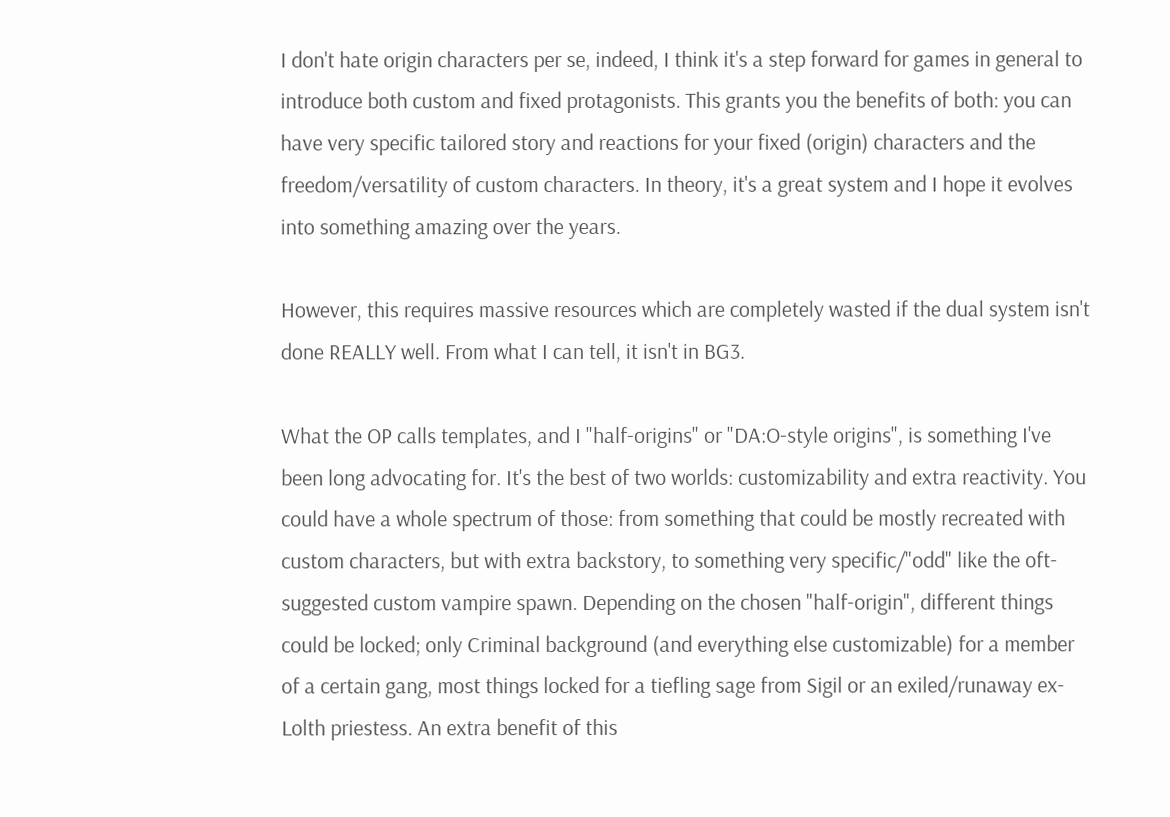I don't hate origin characters per se, indeed, I think it's a step forward for games in general to introduce both custom and fixed protagonists. This grants you the benefits of both: you can have very specific tailored story and reactions for your fixed (origin) characters and the freedom/versatility of custom characters. In theory, it's a great system and I hope it evolves into something amazing over the years.

However, this requires massive resources which are completely wasted if the dual system isn't done REALLY well. From what I can tell, it isn't in BG3.

What the OP calls templates, and I "half-origins" or "DA:O-style origins", is something I've been long advocating for. It's the best of two worlds: customizability and extra reactivity. You could have a whole spectrum of those: from something that could be mostly recreated with custom characters, but with extra backstory, to something very specific/"odd" like the oft-suggested custom vampire spawn. Depending on the chosen "half-origin", different things could be locked; only Criminal background (and everything else customizable) for a member of a certain gang, most things locked for a tiefling sage from Sigil or an exiled/runaway ex-Lolth priestess. An extra benefit of this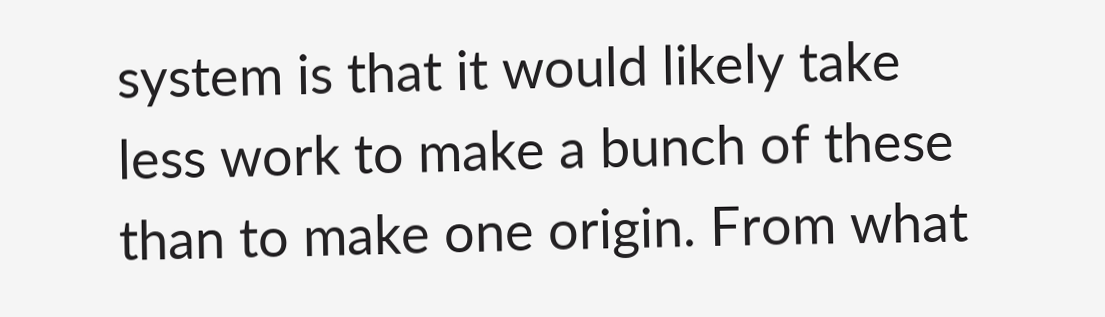system is that it would likely take less work to make a bunch of these than to make one origin. From what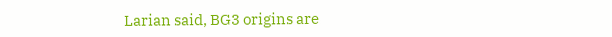Larian said, BG3 origins are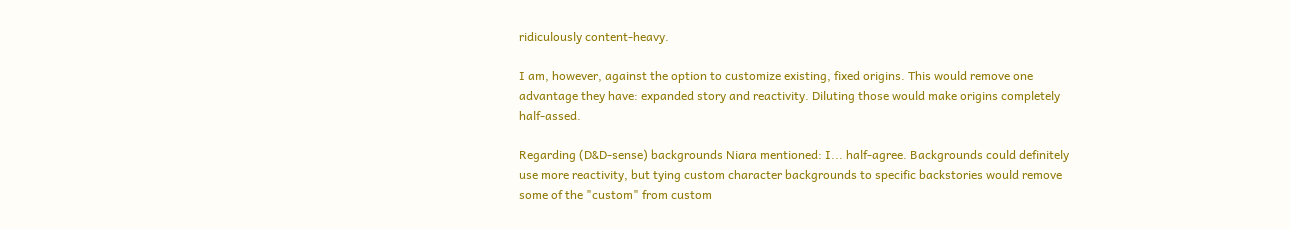ridiculously content-heavy.

I am, however, against the option to customize existing, fixed origins. This would remove one advantage they have: expanded story and reactivity. Diluting those would make origins completely half-assed.

Regarding (D&D-sense) backgrounds Niara mentioned: I... half-agree. Backgrounds could definitely use more reactivity, but tying custom character backgrounds to specific backstories would remove some of the "custom" from custom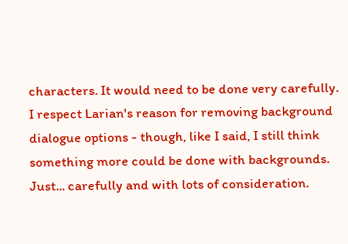characters. It would need to be done very carefully. I respect Larian's reason for removing background dialogue options - though, like I said, I still think something more could be done with backgrounds. Just... carefully and with lots of consideration.